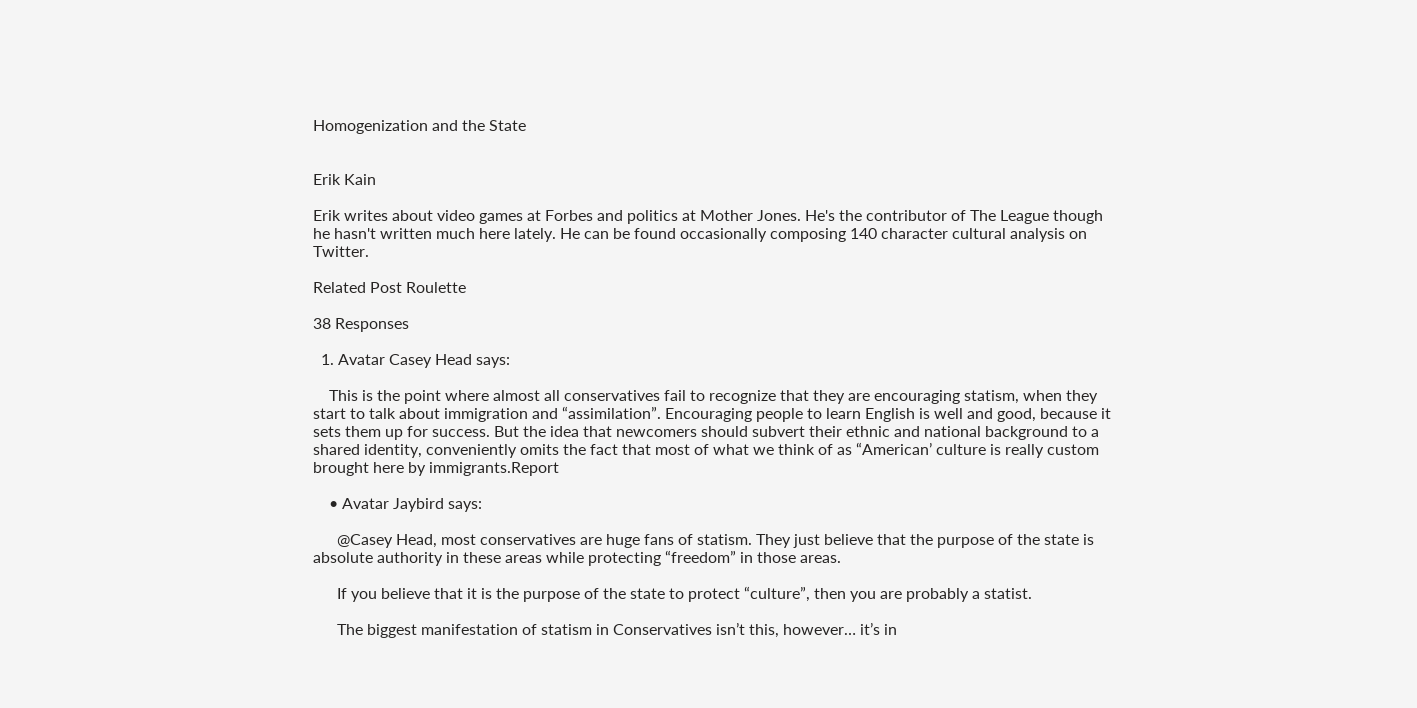Homogenization and the State


Erik Kain

Erik writes about video games at Forbes and politics at Mother Jones. He's the contributor of The League though he hasn't written much here lately. He can be found occasionally composing 140 character cultural analysis on Twitter.

Related Post Roulette

38 Responses

  1. Avatar Casey Head says:

    This is the point where almost all conservatives fail to recognize that they are encouraging statism, when they start to talk about immigration and “assimilation”. Encouraging people to learn English is well and good, because it sets them up for success. But the idea that newcomers should subvert their ethnic and national background to a shared identity, conveniently omits the fact that most of what we think of as “American’ culture is really custom brought here by immigrants.Report

    • Avatar Jaybird says:

      @Casey Head, most conservatives are huge fans of statism. They just believe that the purpose of the state is absolute authority in these areas while protecting “freedom” in those areas.

      If you believe that it is the purpose of the state to protect “culture”, then you are probably a statist.

      The biggest manifestation of statism in Conservatives isn’t this, however… it’s in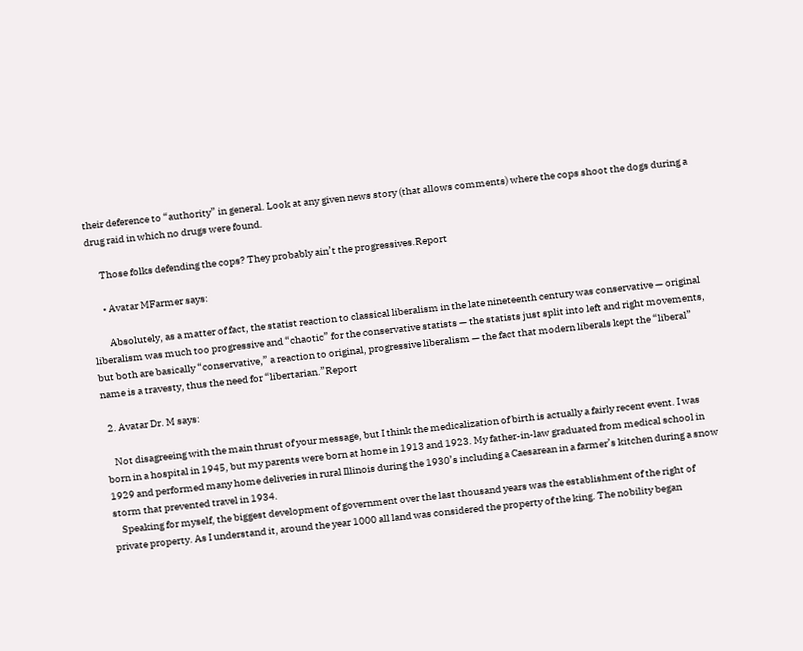their deference to “authority” in general. Look at any given news story (that allows comments) where the cops shoot the dogs during a drug raid in which no drugs were found.

      Those folks defending the cops? They probably ain’t the progressives.Report

      • Avatar MFarmer says:

        Absolutely, as a matter of fact, the statist reaction to classical liberalism in the late nineteenth century was conservative — original liberalism was much too progressive and “chaotic” for the conservative statists — the statists just split into left and right movements, but both are basically “conservative,” a reaction to original, progressive liberalism — the fact that modern liberals kept the “liberal” name is a travesty, thus the need for “libertarian.”Report

  2. Avatar Dr. M says:

    Not disagreeing with the main thrust of your message, but I think the medicalization of birth is actually a fairly recent event. I was born in a hospital in 1945, but my parents were born at home in 1913 and 1923. My father-in-law graduated from medical school in 1929 and performed many home deliveries in rural Illinois during the 1930’s including a Caesarean in a farmer’s kitchen during a snow storm that prevented travel in 1934.
    Speaking for myself, the biggest development of government over the last thousand years was the establishment of the right of private property. As I understand it, around the year 1000 all land was considered the property of the king. The nobility began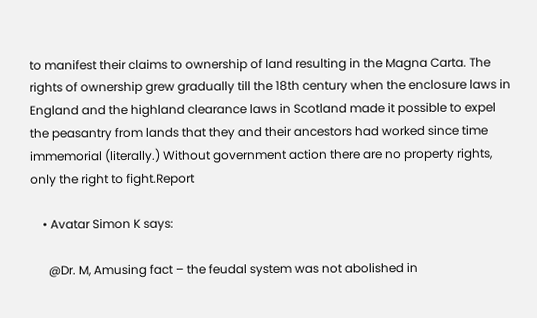to manifest their claims to ownership of land resulting in the Magna Carta. The rights of ownership grew gradually till the 18th century when the enclosure laws in England and the highland clearance laws in Scotland made it possible to expel the peasantry from lands that they and their ancestors had worked since time immemorial (literally.) Without government action there are no property rights, only the right to fight.Report

    • Avatar Simon K says:

      @Dr. M, Amusing fact – the feudal system was not abolished in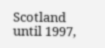Scotland until 1997,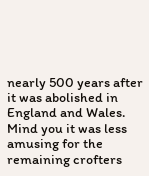nearly 500 years after it was abolished in England and Wales. Mind you it was less amusing for the remaining crofters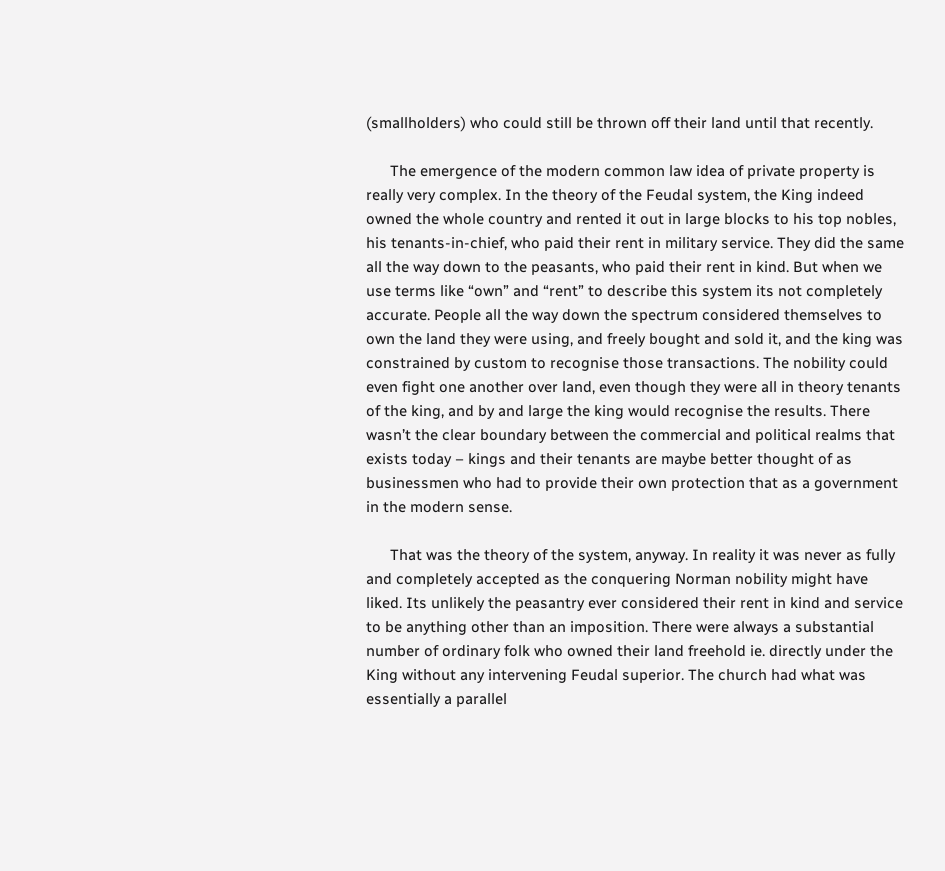(smallholders) who could still be thrown off their land until that recently.

      The emergence of the modern common law idea of private property is really very complex. In the theory of the Feudal system, the King indeed owned the whole country and rented it out in large blocks to his top nobles, his tenants-in-chief, who paid their rent in military service. They did the same all the way down to the peasants, who paid their rent in kind. But when we use terms like “own” and “rent” to describe this system its not completely accurate. People all the way down the spectrum considered themselves to own the land they were using, and freely bought and sold it, and the king was constrained by custom to recognise those transactions. The nobility could even fight one another over land, even though they were all in theory tenants of the king, and by and large the king would recognise the results. There wasn’t the clear boundary between the commercial and political realms that exists today – kings and their tenants are maybe better thought of as businessmen who had to provide their own protection that as a government in the modern sense.

      That was the theory of the system, anyway. In reality it was never as fully and completely accepted as the conquering Norman nobility might have liked. Its unlikely the peasantry ever considered their rent in kind and service to be anything other than an imposition. There were always a substantial number of ordinary folk who owned their land freehold ie. directly under the King without any intervening Feudal superior. The church had what was essentially a parallel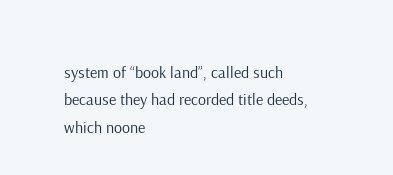system of “book land”, called such because they had recorded title deeds, which noone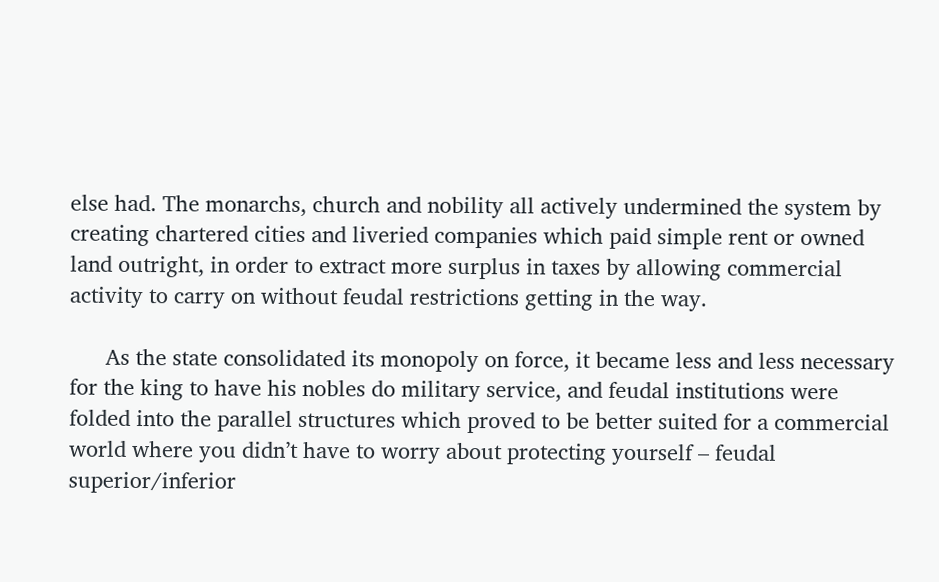else had. The monarchs, church and nobility all actively undermined the system by creating chartered cities and liveried companies which paid simple rent or owned land outright, in order to extract more surplus in taxes by allowing commercial activity to carry on without feudal restrictions getting in the way.

      As the state consolidated its monopoly on force, it became less and less necessary for the king to have his nobles do military service, and feudal institutions were folded into the parallel structures which proved to be better suited for a commercial world where you didn’t have to worry about protecting yourself – feudal superior/inferior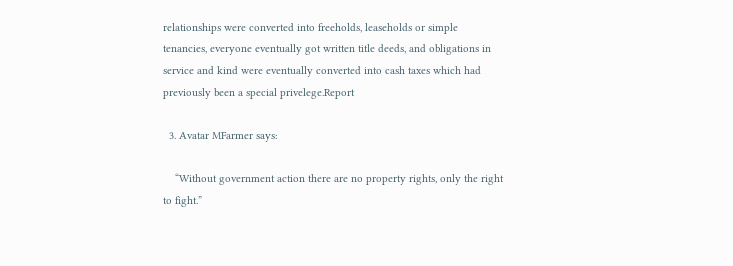relationships were converted into freeholds, leaseholds or simple tenancies, everyone eventually got written title deeds, and obligations in service and kind were eventually converted into cash taxes which had previously been a special privelege.Report

  3. Avatar MFarmer says:

    “Without government action there are no property rights, only the right to fight.”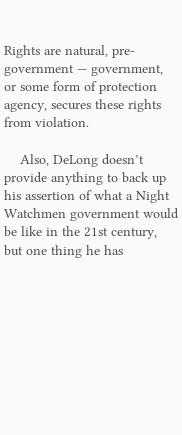Rights are natural, pre-government — government, or some form of protection agency, secures these rights from violation.

    Also, DeLong doesn’t provide anything to back up his assertion of what a Night Watchmen government would be like in the 21st century, but one thing he has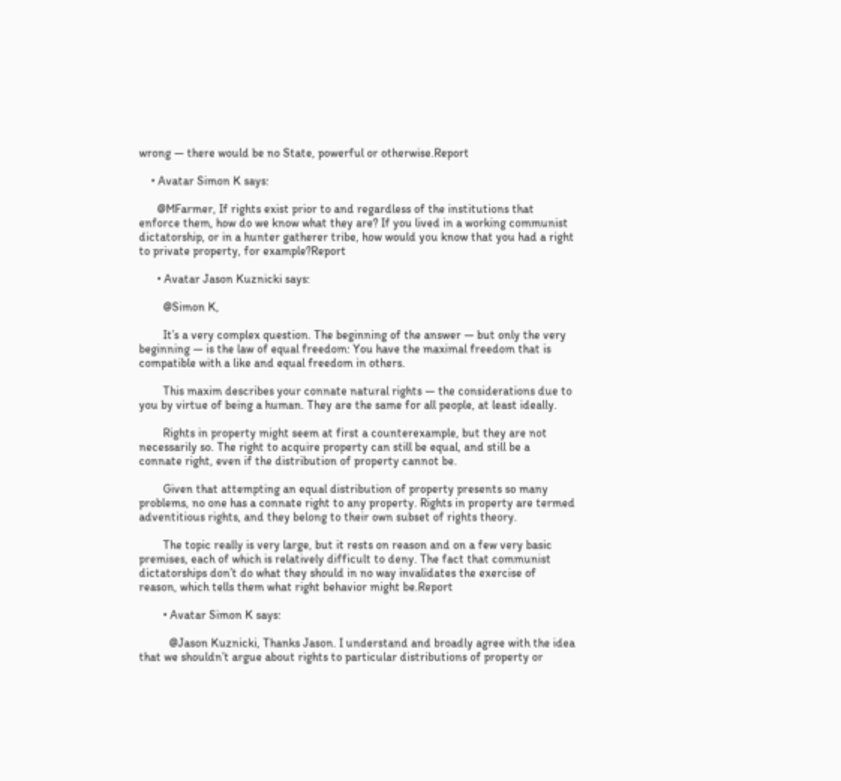wrong — there would be no State, powerful or otherwise.Report

    • Avatar Simon K says:

      @MFarmer, If rights exist prior to and regardless of the institutions that enforce them, how do we know what they are? If you lived in a working communist dictatorship, or in a hunter gatherer tribe, how would you know that you had a right to private property, for example?Report

      • Avatar Jason Kuznicki says:

        @Simon K,

        It’s a very complex question. The beginning of the answer — but only the very beginning — is the law of equal freedom: You have the maximal freedom that is compatible with a like and equal freedom in others.

        This maxim describes your connate natural rights — the considerations due to you by virtue of being a human. They are the same for all people, at least ideally.

        Rights in property might seem at first a counterexample, but they are not necessarily so. The right to acquire property can still be equal, and still be a connate right, even if the distribution of property cannot be.

        Given that attempting an equal distribution of property presents so many problems, no one has a connate right to any property. Rights in property are termed adventitious rights, and they belong to their own subset of rights theory.

        The topic really is very large, but it rests on reason and on a few very basic premises, each of which is relatively difficult to deny. The fact that communist dictatorships don’t do what they should in no way invalidates the exercise of reason, which tells them what right behavior might be.Report

        • Avatar Simon K says:

          @Jason Kuznicki, Thanks Jason. I understand and broadly agree with the idea that we shouldn’t argue about rights to particular distributions of property or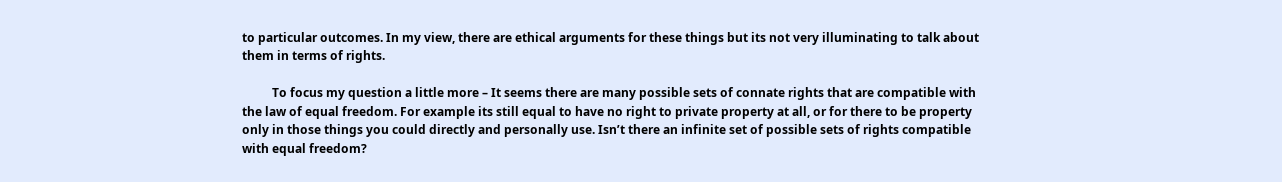to particular outcomes. In my view, there are ethical arguments for these things but its not very illuminating to talk about them in terms of rights.

          To focus my question a little more – It seems there are many possible sets of connate rights that are compatible with the law of equal freedom. For example its still equal to have no right to private property at all, or for there to be property only in those things you could directly and personally use. Isn’t there an infinite set of possible sets of rights compatible with equal freedom?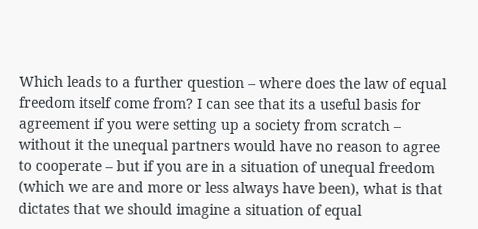Which leads to a further question – where does the law of equal freedom itself come from? I can see that its a useful basis for agreement if you were setting up a society from scratch – without it the unequal partners would have no reason to agree to cooperate – but if you are in a situation of unequal freedom (which we are and more or less always have been), what is that dictates that we should imagine a situation of equal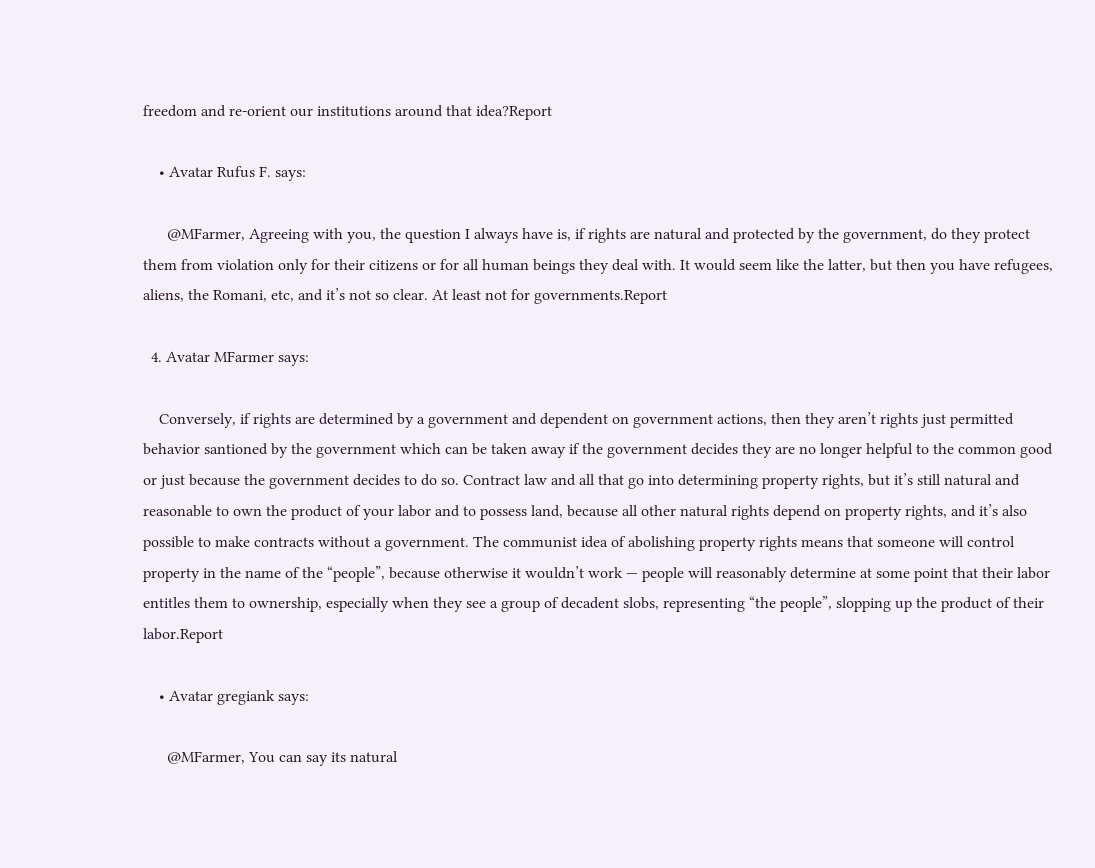freedom and re-orient our institutions around that idea?Report

    • Avatar Rufus F. says:

      @MFarmer, Agreeing with you, the question I always have is, if rights are natural and protected by the government, do they protect them from violation only for their citizens or for all human beings they deal with. It would seem like the latter, but then you have refugees, aliens, the Romani, etc, and it’s not so clear. At least not for governments.Report

  4. Avatar MFarmer says:

    Conversely, if rights are determined by a government and dependent on government actions, then they aren’t rights just permitted behavior santioned by the government which can be taken away if the government decides they are no longer helpful to the common good or just because the government decides to do so. Contract law and all that go into determining property rights, but it’s still natural and reasonable to own the product of your labor and to possess land, because all other natural rights depend on property rights, and it’s also possible to make contracts without a government. The communist idea of abolishing property rights means that someone will control property in the name of the “people”, because otherwise it wouldn’t work — people will reasonably determine at some point that their labor entitles them to ownership, especially when they see a group of decadent slobs, representing “the people”, slopping up the product of their labor.Report

    • Avatar gregiank says:

      @MFarmer, You can say its natural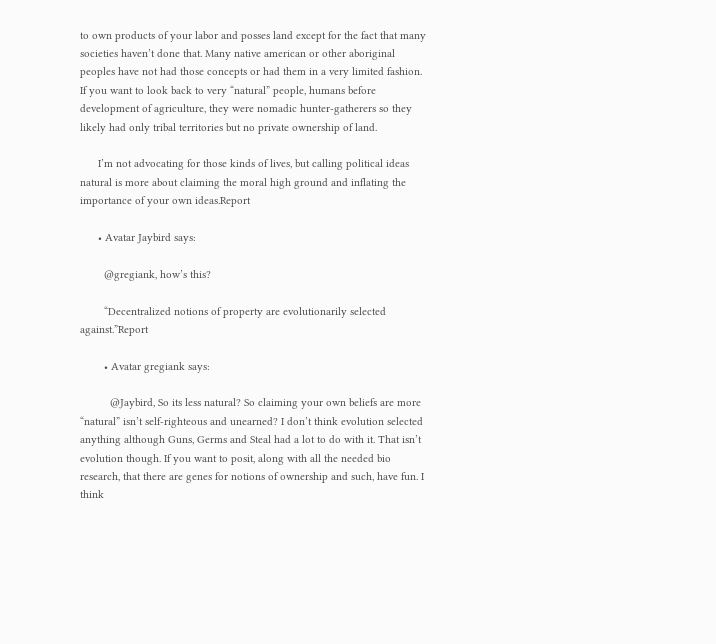to own products of your labor and posses land except for the fact that many societies haven’t done that. Many native american or other aboriginal peoples have not had those concepts or had them in a very limited fashion. If you want to look back to very “natural” people, humans before development of agriculture, they were nomadic hunter-gatherers so they likely had only tribal territories but no private ownership of land.

      I’m not advocating for those kinds of lives, but calling political ideas natural is more about claiming the moral high ground and inflating the importance of your own ideas.Report

      • Avatar Jaybird says:

        @gregiank, how’s this?

        “Decentralized notions of property are evolutionarily selected against.”Report

        • Avatar gregiank says:

          @Jaybird, So its less natural? So claiming your own beliefs are more “natural” isn’t self-righteous and unearned? I don’t think evolution selected anything although Guns, Germs and Steal had a lot to do with it. That isn’t evolution though. If you want to posit, along with all the needed bio research, that there are genes for notions of ownership and such, have fun. I think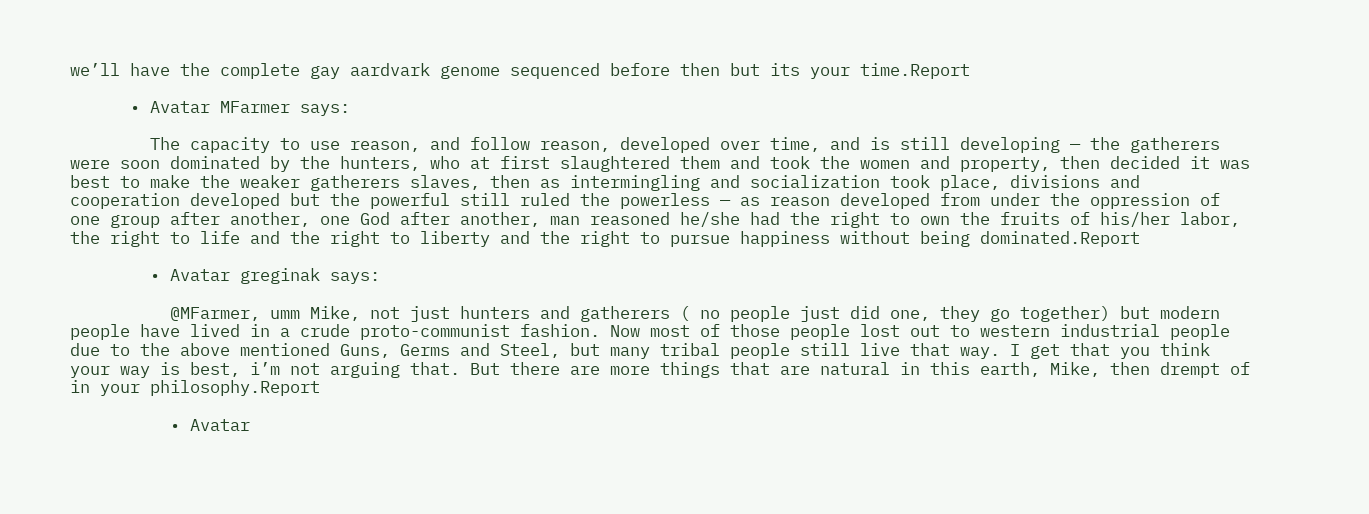we’ll have the complete gay aardvark genome sequenced before then but its your time.Report

      • Avatar MFarmer says:

        The capacity to use reason, and follow reason, developed over time, and is still developing — the gatherers were soon dominated by the hunters, who at first slaughtered them and took the women and property, then decided it was best to make the weaker gatherers slaves, then as intermingling and socialization took place, divisions and cooperation developed but the powerful still ruled the powerless — as reason developed from under the oppression of one group after another, one God after another, man reasoned he/she had the right to own the fruits of his/her labor, the right to life and the right to liberty and the right to pursue happiness without being dominated.Report

        • Avatar greginak says:

          @MFarmer, umm Mike, not just hunters and gatherers ( no people just did one, they go together) but modern people have lived in a crude proto-communist fashion. Now most of those people lost out to western industrial people due to the above mentioned Guns, Germs and Steel, but many tribal people still live that way. I get that you think your way is best, i’m not arguing that. But there are more things that are natural in this earth, Mike, then drempt of in your philosophy.Report

          • Avatar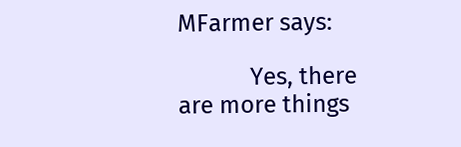MFarmer says:

            Yes, there are more things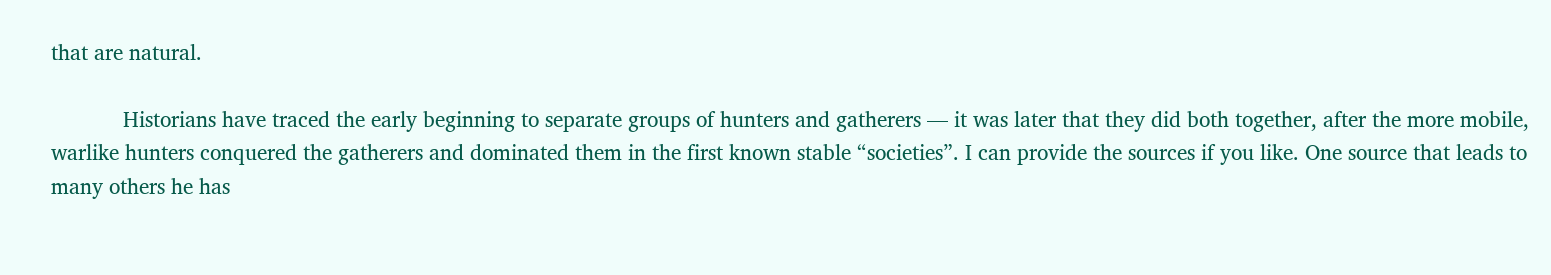that are natural.

            Historians have traced the early beginning to separate groups of hunters and gatherers — it was later that they did both together, after the more mobile, warlike hunters conquered the gatherers and dominated them in the first known stable “societies”. I can provide the sources if you like. One source that leads to many others he has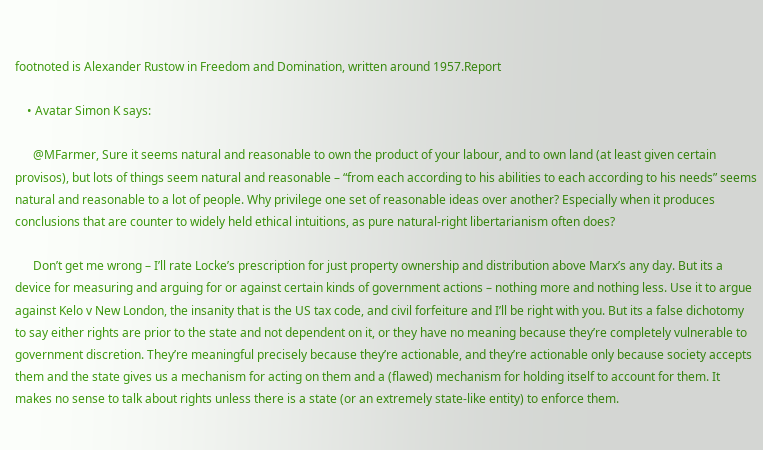footnoted is Alexander Rustow in Freedom and Domination, written around 1957.Report

    • Avatar Simon K says:

      @MFarmer, Sure it seems natural and reasonable to own the product of your labour, and to own land (at least given certain provisos), but lots of things seem natural and reasonable – “from each according to his abilities to each according to his needs” seems natural and reasonable to a lot of people. Why privilege one set of reasonable ideas over another? Especially when it produces conclusions that are counter to widely held ethical intuitions, as pure natural-right libertarianism often does?

      Don’t get me wrong – I’ll rate Locke’s prescription for just property ownership and distribution above Marx’s any day. But its a device for measuring and arguing for or against certain kinds of government actions – nothing more and nothing less. Use it to argue against Kelo v New London, the insanity that is the US tax code, and civil forfeiture and I’ll be right with you. But its a false dichotomy to say either rights are prior to the state and not dependent on it, or they have no meaning because they’re completely vulnerable to government discretion. They’re meaningful precisely because they’re actionable, and they’re actionable only because society accepts them and the state gives us a mechanism for acting on them and a (flawed) mechanism for holding itself to account for them. It makes no sense to talk about rights unless there is a state (or an extremely state-like entity) to enforce them.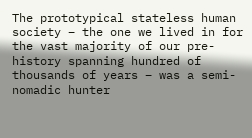The prototypical stateless human society – the one we lived in for the vast majority of our pre-history spanning hundred of thousands of years – was a semi-nomadic hunter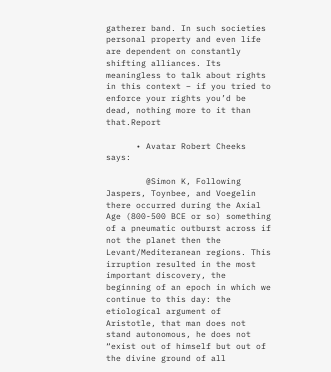gatherer band. In such societies personal property and even life are dependent on constantly shifting alliances. Its meaningless to talk about rights in this context – if you tried to enforce your rights you’d be dead, nothing more to it than that.Report

      • Avatar Robert Cheeks says:

        @Simon K, Following Jaspers, Toynbee, and Voegelin there occurred during the Axial Age (800-500 BCE or so) something of a pneumatic outburst across if not the planet then the Levant/Mediteranean regions. This irruption resulted in the most important discovery, the beginning of an epoch in which we continue to this day: the etiological argument of Aristotle, that man does not stand autonomous, he does not “exist out of himself but out of the divine ground of all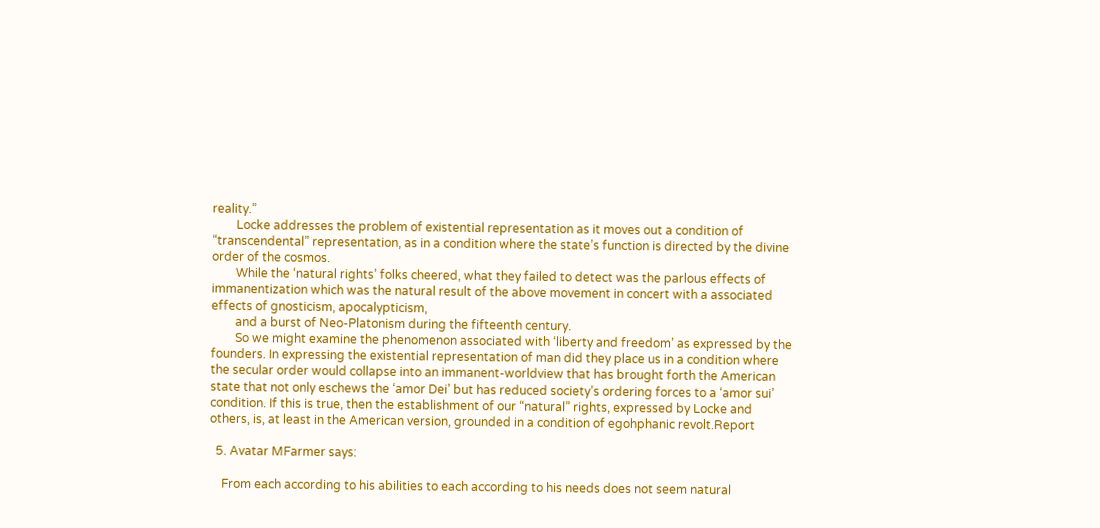reality.”
        Locke addresses the problem of existential representation as it moves out a condition of “transcendental” representation, as in a condition where the state’s function is directed by the divine order of the cosmos.
        While the ‘natural rights’ folks cheered, what they failed to detect was the parlous effects of immanentization which was the natural result of the above movement in concert with a associated effects of gnosticism, apocalypticism,
        and a burst of Neo-Platonism during the fifteenth century.
        So we might examine the phenomenon associated with ‘liberty and freedom’ as expressed by the founders. In expressing the existential representation of man did they place us in a condition where the secular order would collapse into an immanent-worldview that has brought forth the American state that not only eschews the ‘amor Dei’ but has reduced society’s ordering forces to a ‘amor sui’ condition. If this is true, then the establishment of our “natural” rights, expressed by Locke and others, is, at least in the American version, grounded in a condition of egohphanic revolt.Report

  5. Avatar MFarmer says:

    From each according to his abilities to each according to his needs does not seem natural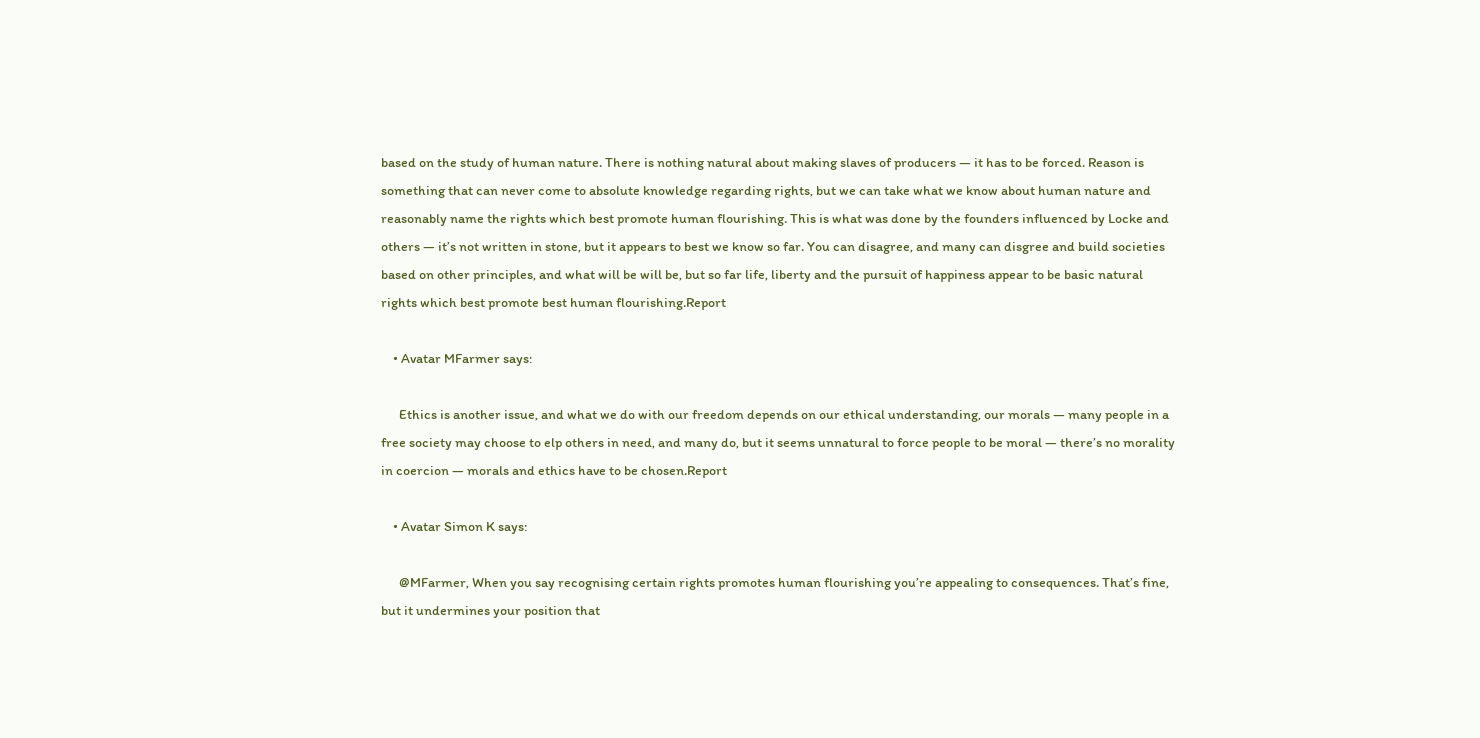based on the study of human nature. There is nothing natural about making slaves of producers — it has to be forced. Reason is something that can never come to absolute knowledge regarding rights, but we can take what we know about human nature and reasonably name the rights which best promote human flourishing. This is what was done by the founders influenced by Locke and others — it’s not written in stone, but it appears to best we know so far. You can disagree, and many can disgree and build societies based on other principles, and what will be will be, but so far life, liberty and the pursuit of happiness appear to be basic natural rights which best promote best human flourishing.Report

    • Avatar MFarmer says:

      Ethics is another issue, and what we do with our freedom depends on our ethical understanding, our morals — many people in a free society may choose to elp others in need, and many do, but it seems unnatural to force people to be moral — there’s no morality in coercion — morals and ethics have to be chosen.Report

    • Avatar Simon K says:

      @MFarmer, When you say recognising certain rights promotes human flourishing you’re appealing to consequences. That’s fine, but it undermines your position that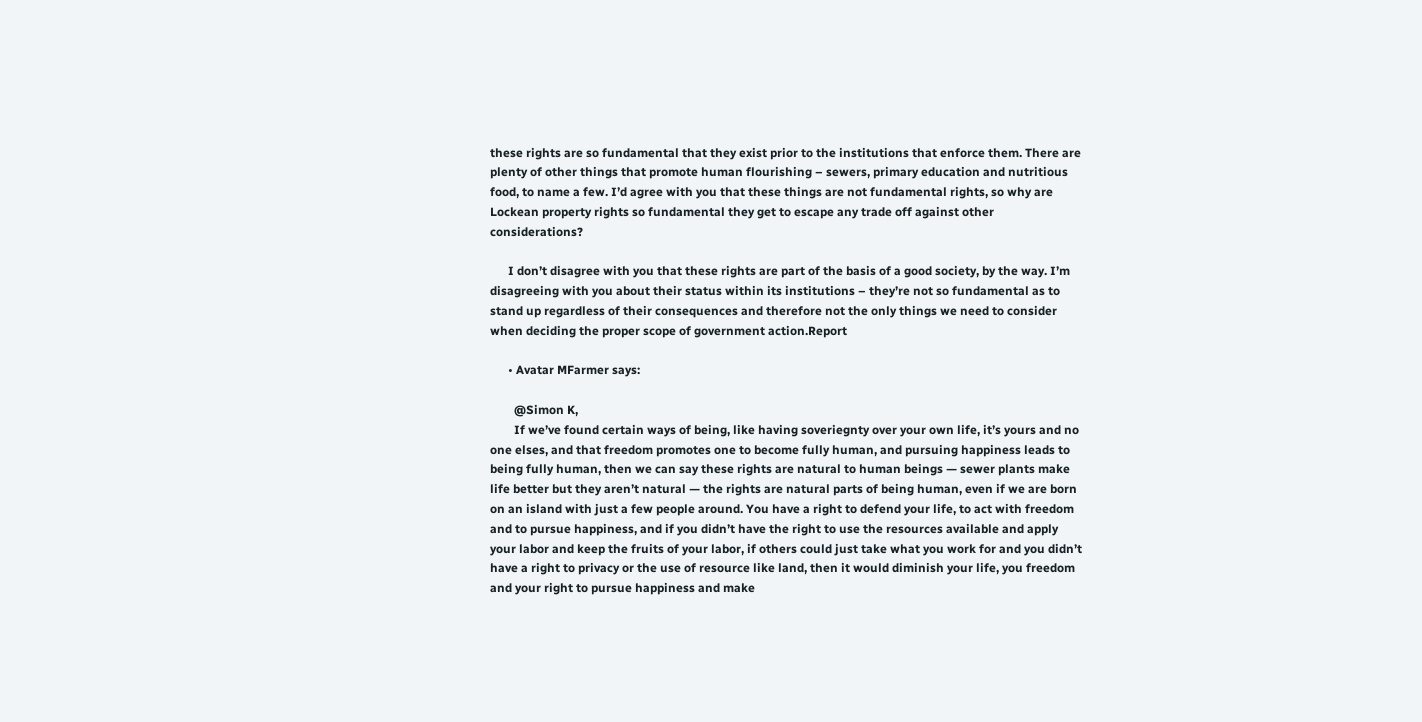these rights are so fundamental that they exist prior to the institutions that enforce them. There are plenty of other things that promote human flourishing – sewers, primary education and nutritious food, to name a few. I’d agree with you that these things are not fundamental rights, so why are Lockean property rights so fundamental they get to escape any trade off against other considerations?

      I don’t disagree with you that these rights are part of the basis of a good society, by the way. I’m disagreeing with you about their status within its institutions – they’re not so fundamental as to stand up regardless of their consequences and therefore not the only things we need to consider when deciding the proper scope of government action.Report

      • Avatar MFarmer says:

        @Simon K,
        If we’ve found certain ways of being, like having soveriegnty over your own life, it’s yours and no one elses, and that freedom promotes one to become fully human, and pursuing happiness leads to being fully human, then we can say these rights are natural to human beings — sewer plants make life better but they aren’t natural — the rights are natural parts of being human, even if we are born on an island with just a few people around. You have a right to defend your life, to act with freedom and to pursue happiness, and if you didn’t have the right to use the resources available and apply your labor and keep the fruits of your labor, if others could just take what you work for and you didn’t have a right to privacy or the use of resource like land, then it would diminish your life, you freedom and your right to pursue happiness and make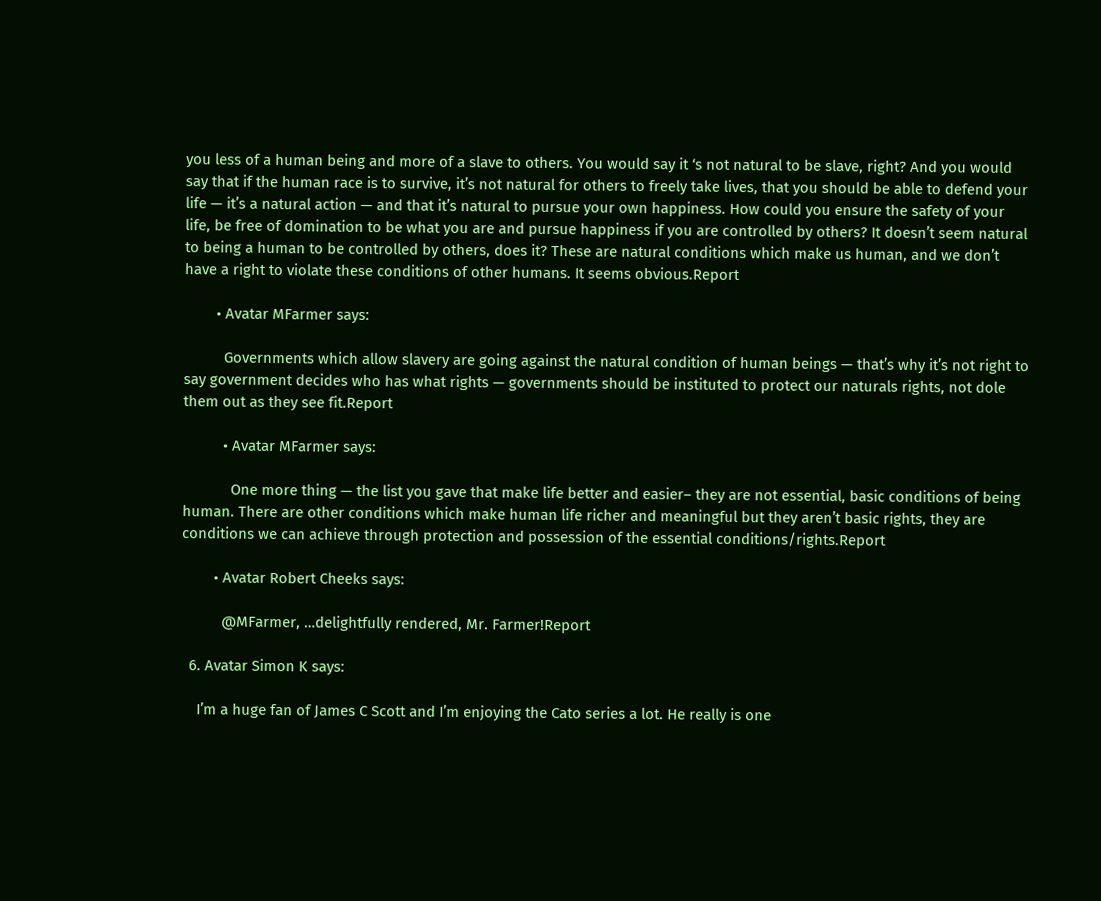you less of a human being and more of a slave to others. You would say it ‘s not natural to be slave, right? And you would say that if the human race is to survive, it’s not natural for others to freely take lives, that you should be able to defend your life — it’s a natural action — and that it’s natural to pursue your own happiness. How could you ensure the safety of your life, be free of domination to be what you are and pursue happiness if you are controlled by others? It doesn’t seem natural to being a human to be controlled by others, does it? These are natural conditions which make us human, and we don’t have a right to violate these conditions of other humans. It seems obvious.Report

        • Avatar MFarmer says:

          Governments which allow slavery are going against the natural condition of human beings — that’s why it’s not right to say government decides who has what rights — governments should be instituted to protect our naturals rights, not dole them out as they see fit.Report

          • Avatar MFarmer says:

            One more thing — the list you gave that make life better and easier– they are not essential, basic conditions of being human. There are other conditions which make human life richer and meaningful but they aren’t basic rights, they are conditions we can achieve through protection and possession of the essential conditions/rights.Report

        • Avatar Robert Cheeks says:

          @MFarmer, …delightfully rendered, Mr. Farmer!Report

  6. Avatar Simon K says:

    I’m a huge fan of James C Scott and I’m enjoying the Cato series a lot. He really is one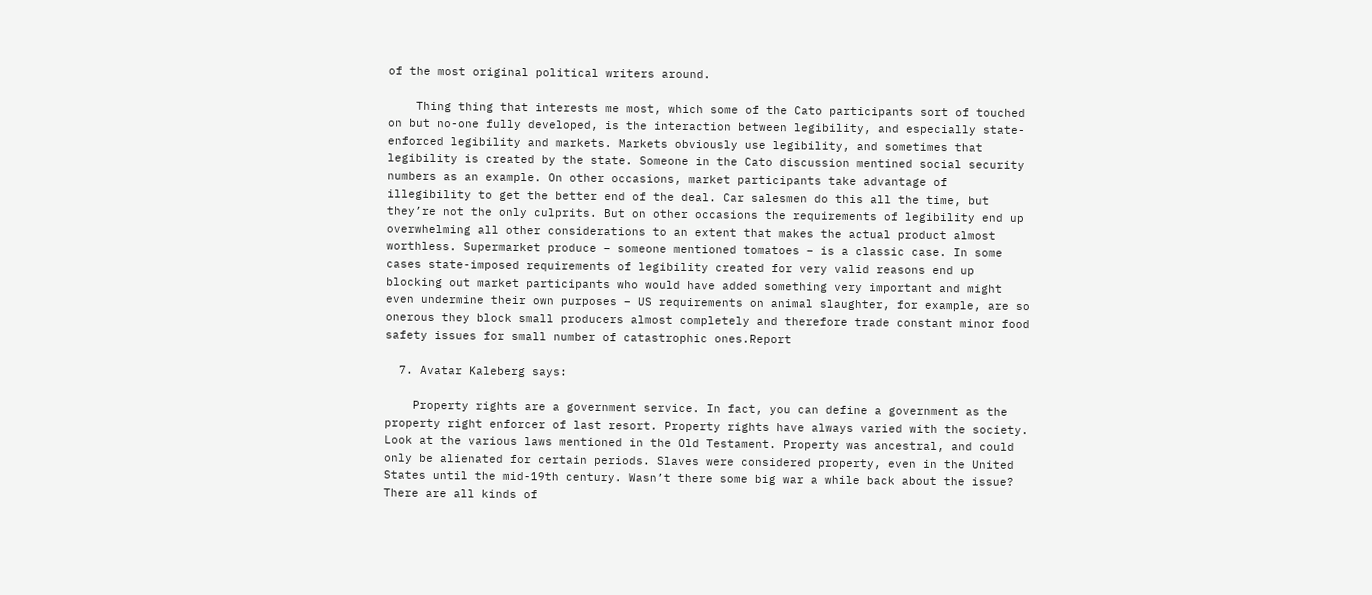of the most original political writers around.

    Thing thing that interests me most, which some of the Cato participants sort of touched on but no-one fully developed, is the interaction between legibility, and especially state-enforced legibility and markets. Markets obviously use legibility, and sometimes that legibility is created by the state. Someone in the Cato discussion mentined social security numbers as an example. On other occasions, market participants take advantage of illegibility to get the better end of the deal. Car salesmen do this all the time, but they’re not the only culprits. But on other occasions the requirements of legibility end up overwhelming all other considerations to an extent that makes the actual product almost worthless. Supermarket produce – someone mentioned tomatoes – is a classic case. In some cases state-imposed requirements of legibility created for very valid reasons end up blocking out market participants who would have added something very important and might even undermine their own purposes – US requirements on animal slaughter, for example, are so onerous they block small producers almost completely and therefore trade constant minor food safety issues for small number of catastrophic ones.Report

  7. Avatar Kaleberg says:

    Property rights are a government service. In fact, you can define a government as the property right enforcer of last resort. Property rights have always varied with the society. Look at the various laws mentioned in the Old Testament. Property was ancestral, and could only be alienated for certain periods. Slaves were considered property, even in the United States until the mid-19th century. Wasn’t there some big war a while back about the issue? There are all kinds of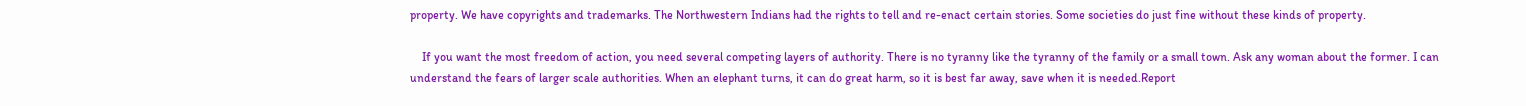property. We have copyrights and trademarks. The Northwestern Indians had the rights to tell and re-enact certain stories. Some societies do just fine without these kinds of property.

    If you want the most freedom of action, you need several competing layers of authority. There is no tyranny like the tyranny of the family or a small town. Ask any woman about the former. I can understand the fears of larger scale authorities. When an elephant turns, it can do great harm, so it is best far away, save when it is needed.Report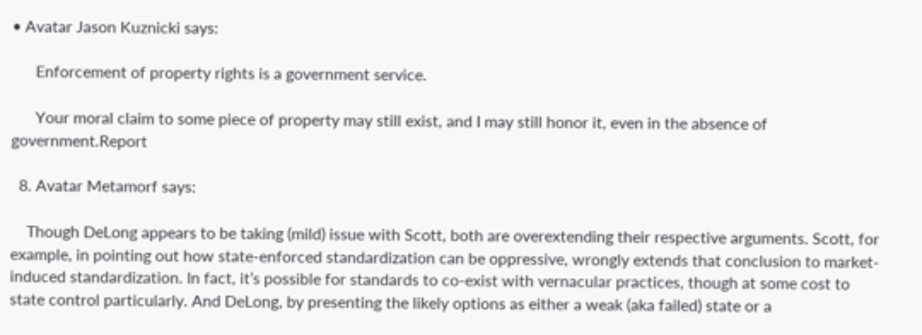• Avatar Jason Kuznicki says:

      Enforcement of property rights is a government service.

      Your moral claim to some piece of property may still exist, and I may still honor it, even in the absence of government.Report

  8. Avatar Metamorf says:

    Though DeLong appears to be taking (mild) issue with Scott, both are overextending their respective arguments. Scott, for example, in pointing out how state-enforced standardization can be oppressive, wrongly extends that conclusion to market-induced standardization. In fact, it’s possible for standards to co-exist with vernacular practices, though at some cost to state control particularly. And DeLong, by presenting the likely options as either a weak (aka failed) state or a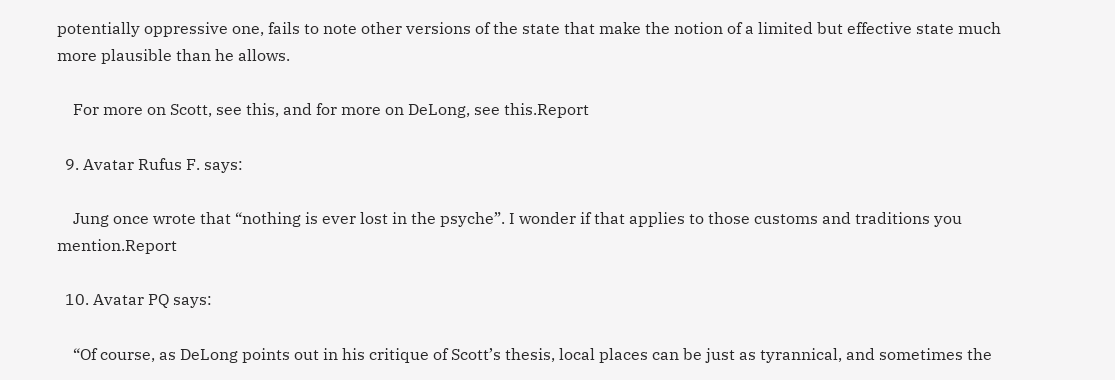potentially oppressive one, fails to note other versions of the state that make the notion of a limited but effective state much more plausible than he allows.

    For more on Scott, see this, and for more on DeLong, see this.Report

  9. Avatar Rufus F. says:

    Jung once wrote that “nothing is ever lost in the psyche”. I wonder if that applies to those customs and traditions you mention.Report

  10. Avatar PQ says:

    “Of course, as DeLong points out in his critique of Scott’s thesis, local places can be just as tyrannical, and sometimes the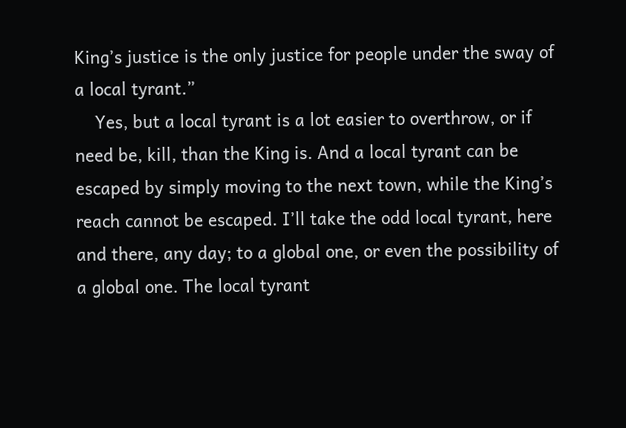King’s justice is the only justice for people under the sway of a local tyrant.”
    Yes, but a local tyrant is a lot easier to overthrow, or if need be, kill, than the King is. And a local tyrant can be escaped by simply moving to the next town, while the King’s reach cannot be escaped. I’ll take the odd local tyrant, here and there, any day; to a global one, or even the possibility of a global one. The local tyrant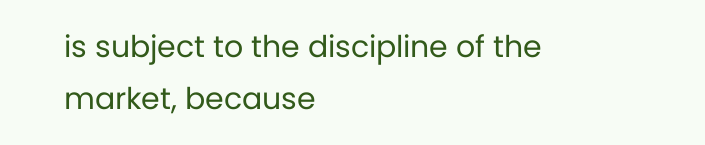is subject to the discipline of the market, because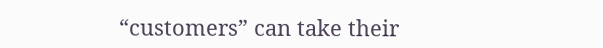“customers” can take their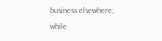business elsewhere; while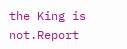the King is not.Report